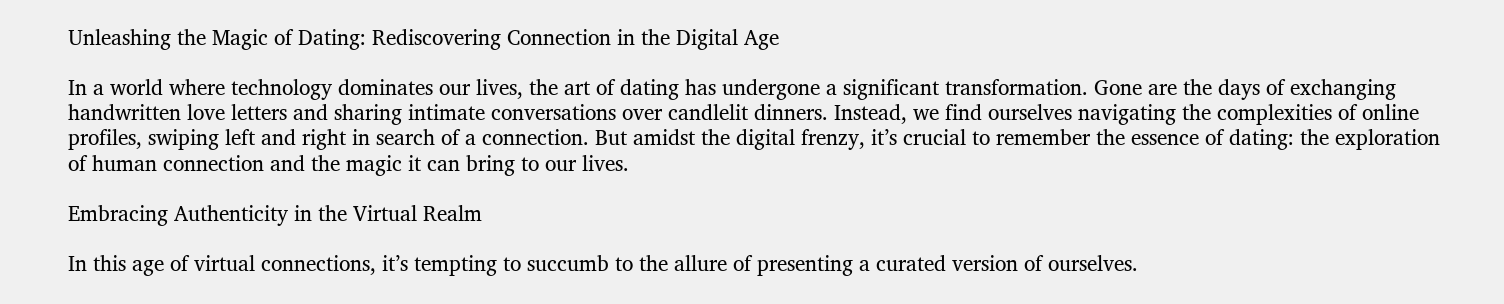Unleashing the Magic of Dating: Rediscovering Connection in the Digital Age

In a world where technology dominates our lives, the art of dating has undergone a significant transformation. Gone are the days of exchanging handwritten love letters and sharing intimate conversations over candlelit dinners. Instead, we find ourselves navigating the complexities of online profiles, swiping left and right in search of a connection. But amidst the digital frenzy, it’s crucial to remember the essence of dating: the exploration of human connection and the magic it can bring to our lives.

Embracing Authenticity in the Virtual Realm

In this age of virtual connections, it’s tempting to succumb to the allure of presenting a curated version of ourselves.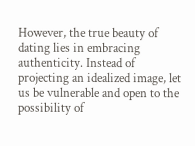However, the true beauty of dating lies in embracing authenticity. Instead of projecting an idealized image, let us be vulnerable and open to the possibility of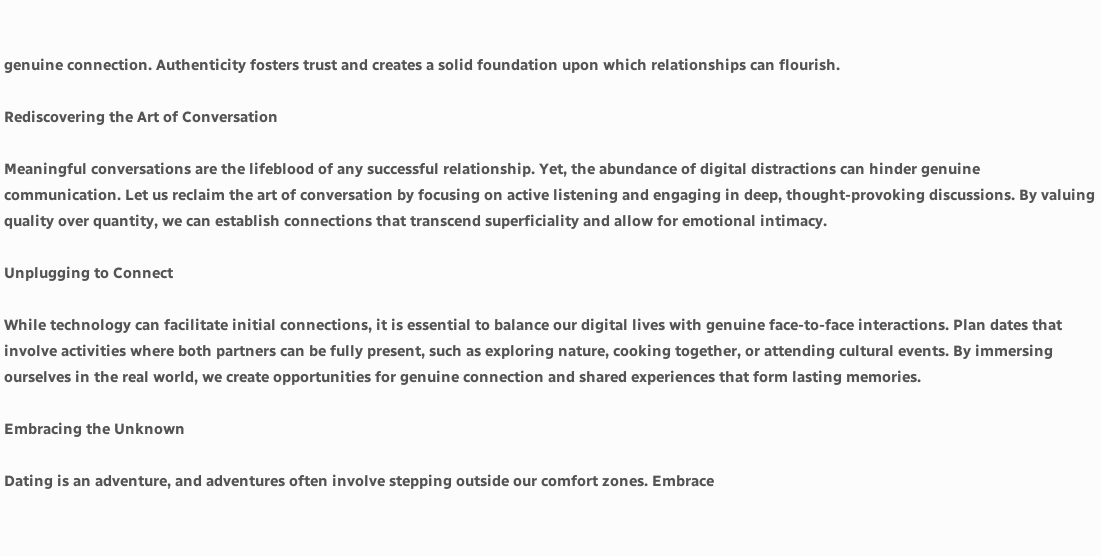genuine connection. Authenticity fosters trust and creates a solid foundation upon which relationships can flourish.

Rediscovering the Art of Conversation

Meaningful conversations are the lifeblood of any successful relationship. Yet, the abundance of digital distractions can hinder genuine communication. Let us reclaim the art of conversation by focusing on active listening and engaging in deep, thought-provoking discussions. By valuing quality over quantity, we can establish connections that transcend superficiality and allow for emotional intimacy.

Unplugging to Connect

While technology can facilitate initial connections, it is essential to balance our digital lives with genuine face-to-face interactions. Plan dates that involve activities where both partners can be fully present, such as exploring nature, cooking together, or attending cultural events. By immersing ourselves in the real world, we create opportunities for genuine connection and shared experiences that form lasting memories.

Embracing the Unknown

Dating is an adventure, and adventures often involve stepping outside our comfort zones. Embrace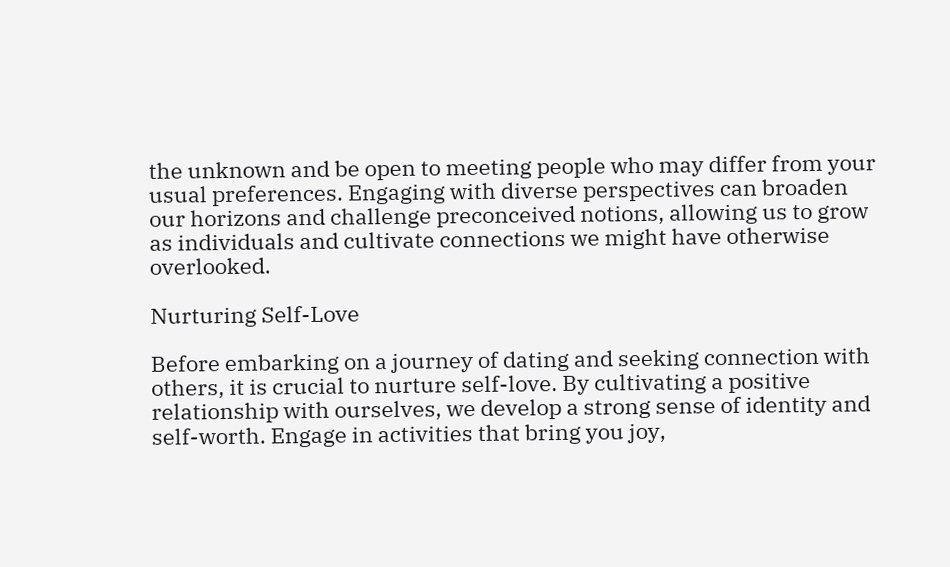the unknown and be open to meeting people who may differ from your usual preferences. Engaging with diverse perspectives can broaden our horizons and challenge preconceived notions, allowing us to grow as individuals and cultivate connections we might have otherwise overlooked.

Nurturing Self-Love

Before embarking on a journey of dating and seeking connection with others, it is crucial to nurture self-love. By cultivating a positive relationship with ourselves, we develop a strong sense of identity and self-worth. Engage in activities that bring you joy,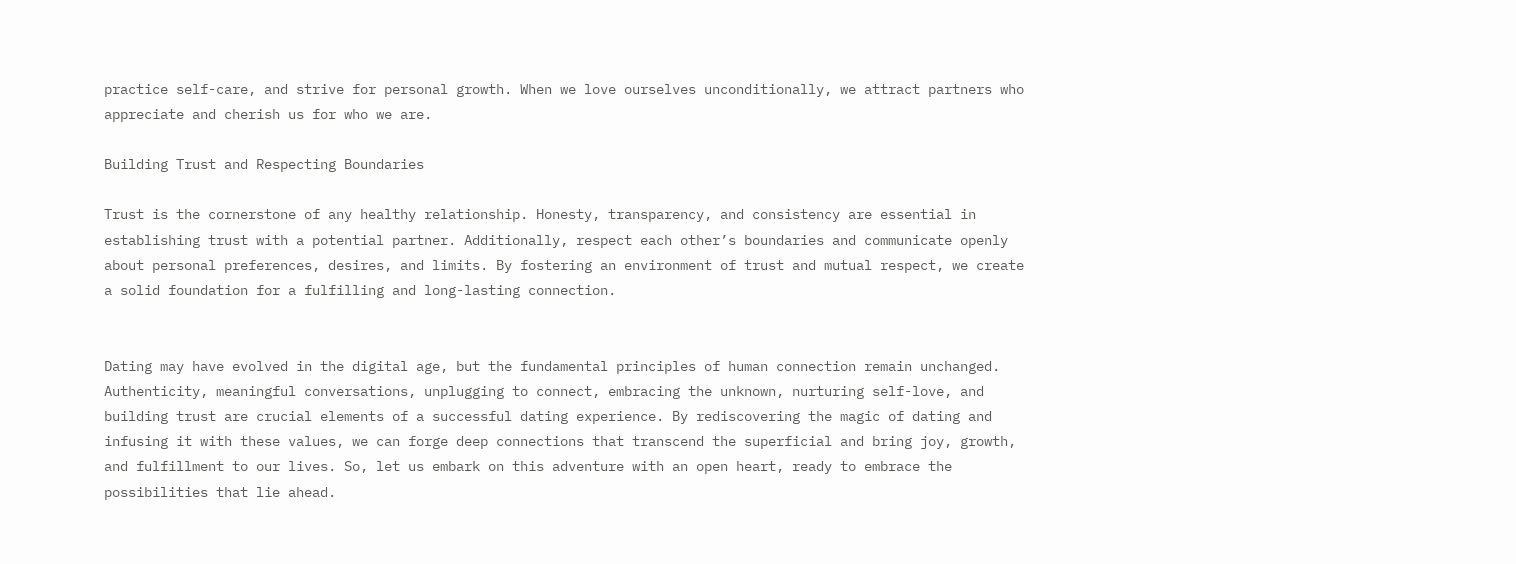practice self-care, and strive for personal growth. When we love ourselves unconditionally, we attract partners who appreciate and cherish us for who we are.

Building Trust and Respecting Boundaries

Trust is the cornerstone of any healthy relationship. Honesty, transparency, and consistency are essential in establishing trust with a potential partner. Additionally, respect each other’s boundaries and communicate openly about personal preferences, desires, and limits. By fostering an environment of trust and mutual respect, we create a solid foundation for a fulfilling and long-lasting connection.


Dating may have evolved in the digital age, but the fundamental principles of human connection remain unchanged. Authenticity, meaningful conversations, unplugging to connect, embracing the unknown, nurturing self-love, and building trust are crucial elements of a successful dating experience. By rediscovering the magic of dating and infusing it with these values, we can forge deep connections that transcend the superficial and bring joy, growth, and fulfillment to our lives. So, let us embark on this adventure with an open heart, ready to embrace the possibilities that lie ahead.